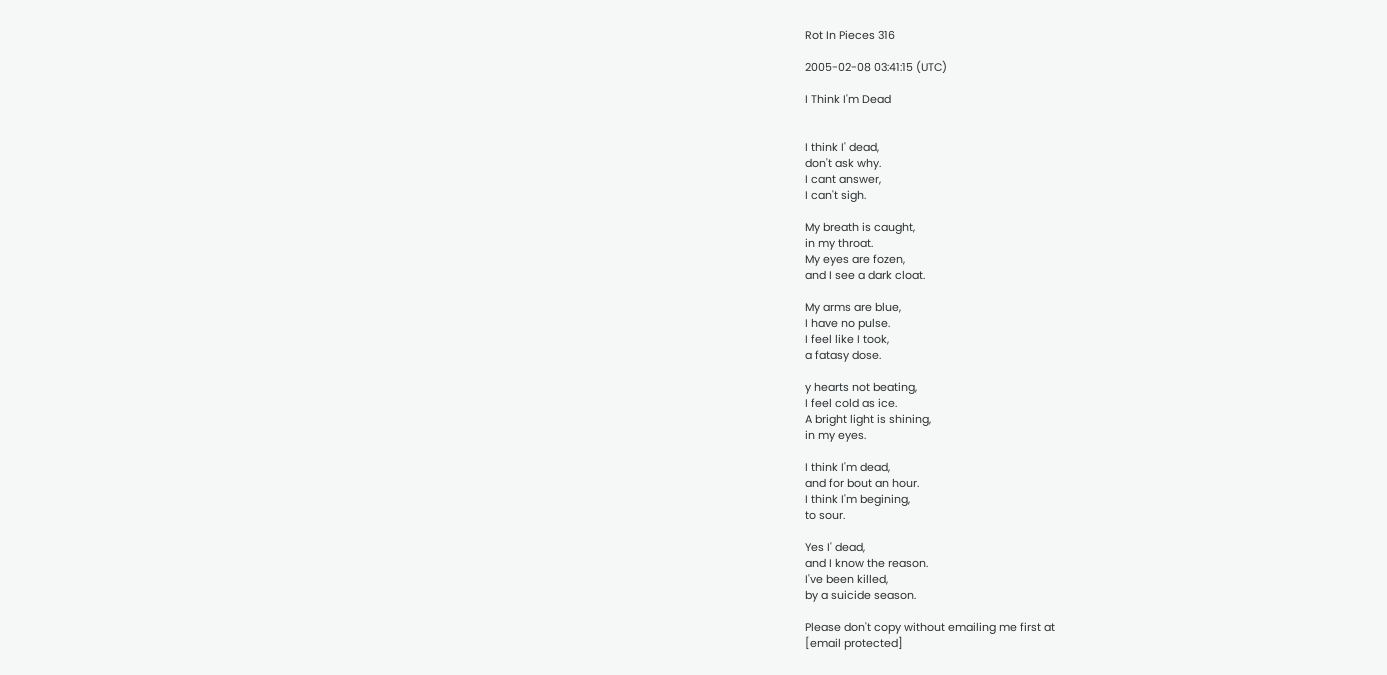Rot In Pieces 316

2005-02-08 03:41:15 (UTC)

I Think I'm Dead


I think I' dead,
don't ask why.
I cant answer,
I can't sigh.

My breath is caught,
in my throat.
My eyes are fozen,
and I see a dark cloat.

My arms are blue,
I have no pulse.
I feel like I took,
a fatasy dose.

y hearts not beating,
I feel cold as ice.
A bright light is shining,
in my eyes.

I think I'm dead,
and for bout an hour.
I think I'm begining,
to sour.

Yes I' dead,
and I know the reason.
I've been killed,
by a suicide season.

Please don't copy without emailing me first at
[email protected]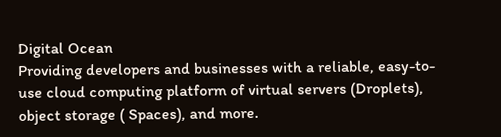Digital Ocean
Providing developers and businesses with a reliable, easy-to-use cloud computing platform of virtual servers (Droplets), object storage ( Spaces), and more.